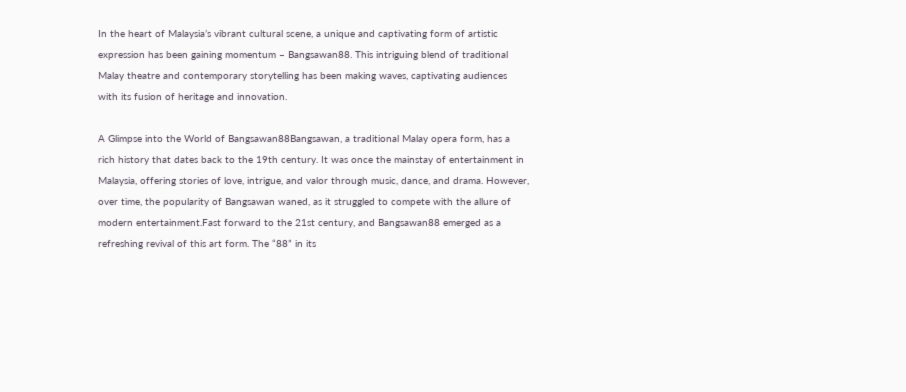In the heart of Malaysia’s vibrant cultural scene, a unique and captivating form of artistic expression has been gaining momentum – Bangsawan88. This intriguing blend of traditional Malay theatre and contemporary storytelling has been making waves, captivating audiences with its fusion of heritage and innovation.

A Glimpse into the World of Bangsawan88Bangsawan, a traditional Malay opera form, has a rich history that dates back to the 19th century. It was once the mainstay of entertainment in Malaysia, offering stories of love, intrigue, and valor through music, dance, and drama. However, over time, the popularity of Bangsawan waned, as it struggled to compete with the allure of modern entertainment.Fast forward to the 21st century, and Bangsawan88 emerged as a refreshing revival of this art form. The “88” in its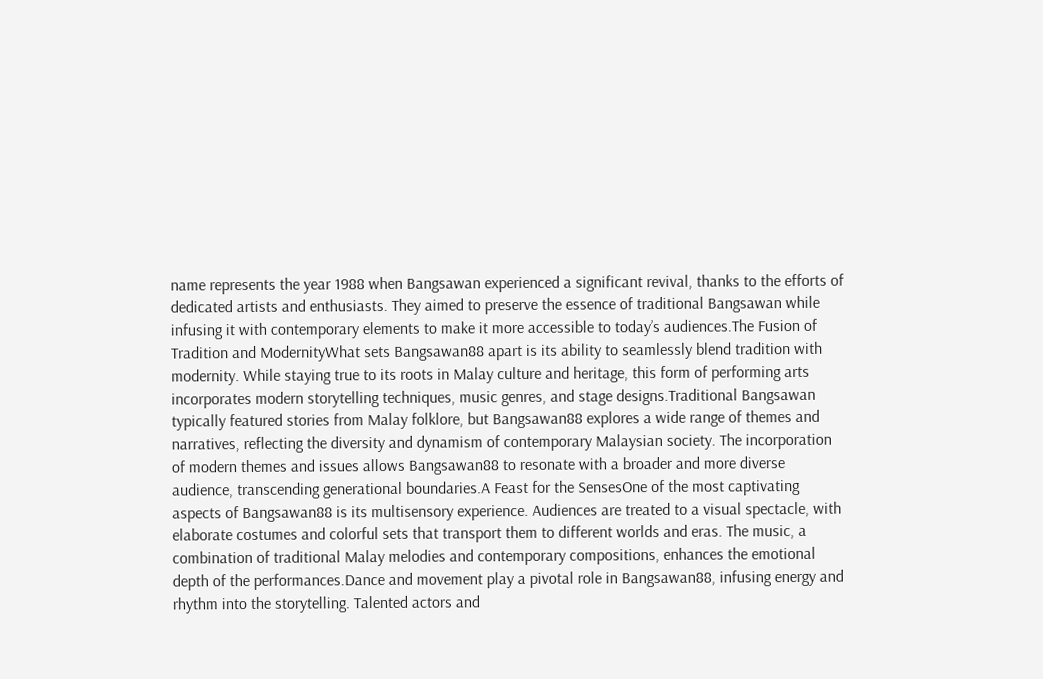name represents the year 1988 when Bangsawan experienced a significant revival, thanks to the efforts of dedicated artists and enthusiasts. They aimed to preserve the essence of traditional Bangsawan while infusing it with contemporary elements to make it more accessible to today’s audiences.The Fusion of Tradition and ModernityWhat sets Bangsawan88 apart is its ability to seamlessly blend tradition with modernity. While staying true to its roots in Malay culture and heritage, this form of performing arts incorporates modern storytelling techniques, music genres, and stage designs.Traditional Bangsawan typically featured stories from Malay folklore, but Bangsawan88 explores a wide range of themes and narratives, reflecting the diversity and dynamism of contemporary Malaysian society. The incorporation of modern themes and issues allows Bangsawan88 to resonate with a broader and more diverse audience, transcending generational boundaries.A Feast for the SensesOne of the most captivating aspects of Bangsawan88 is its multisensory experience. Audiences are treated to a visual spectacle, with elaborate costumes and colorful sets that transport them to different worlds and eras. The music, a combination of traditional Malay melodies and contemporary compositions, enhances the emotional depth of the performances.Dance and movement play a pivotal role in Bangsawan88, infusing energy and rhythm into the storytelling. Talented actors and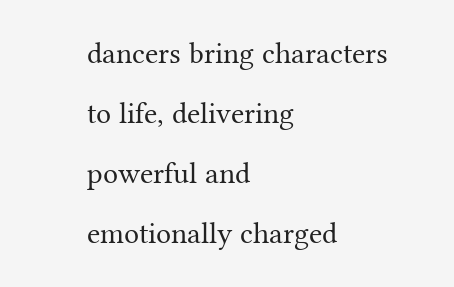dancers bring characters to life, delivering powerful and emotionally charged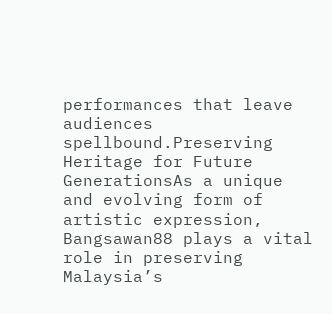performances that leave audiences spellbound.Preserving Heritage for Future GenerationsAs a unique and evolving form of artistic expression, Bangsawan88 plays a vital role in preserving Malaysia’s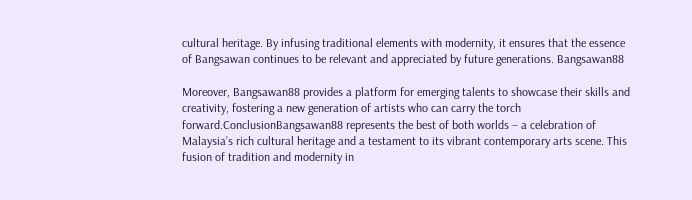cultural heritage. By infusing traditional elements with modernity, it ensures that the essence of Bangsawan continues to be relevant and appreciated by future generations. Bangsawan88

Moreover, Bangsawan88 provides a platform for emerging talents to showcase their skills and creativity, fostering a new generation of artists who can carry the torch forward.ConclusionBangsawan88 represents the best of both worlds – a celebration of Malaysia’s rich cultural heritage and a testament to its vibrant contemporary arts scene. This fusion of tradition and modernity in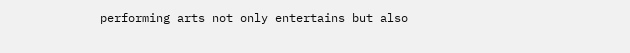performing arts not only entertains but also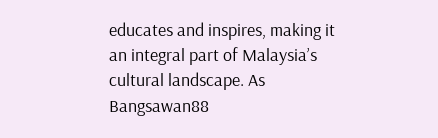educates and inspires, making it an integral part of Malaysia’s cultural landscape. As Bangsawan88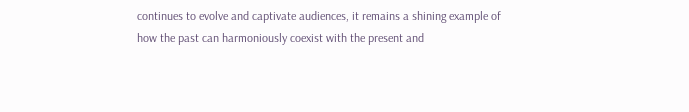continues to evolve and captivate audiences, it remains a shining example of how the past can harmoniously coexist with the present and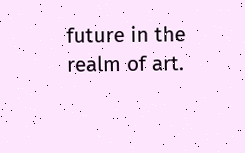future in the realm of art.